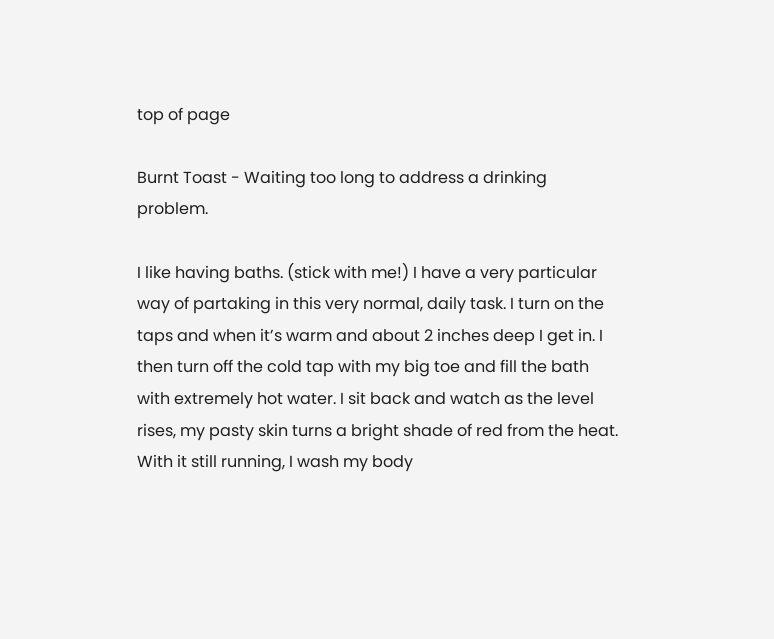top of page

Burnt Toast - Waiting too long to address a drinking problem.

I like having baths. (stick with me!) I have a very particular way of partaking in this very normal, daily task. I turn on the taps and when it’s warm and about 2 inches deep I get in. I then turn off the cold tap with my big toe and fill the bath with extremely hot water. I sit back and watch as the level rises, my pasty skin turns a bright shade of red from the heat. With it still running, I wash my body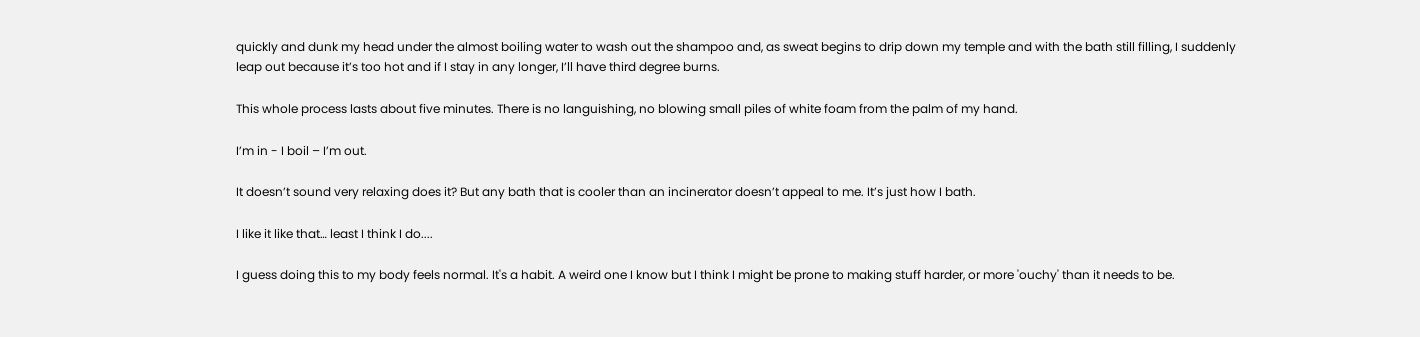quickly and dunk my head under the almost boiling water to wash out the shampoo and, as sweat begins to drip down my temple and with the bath still filling, I suddenly leap out because it’s too hot and if I stay in any longer, I’ll have third degree burns.

This whole process lasts about five minutes. There is no languishing, no blowing small piles of white foam from the palm of my hand.

I’m in - I boil – I’m out.

It doesn’t sound very relaxing does it? But any bath that is cooler than an incinerator doesn’t appeal to me. It’s just how I bath.

I like it like that… least I think I do....

I guess doing this to my body feels normal. It's a habit. A weird one I know but I think I might be prone to making stuff harder, or more 'ouchy' than it needs to be.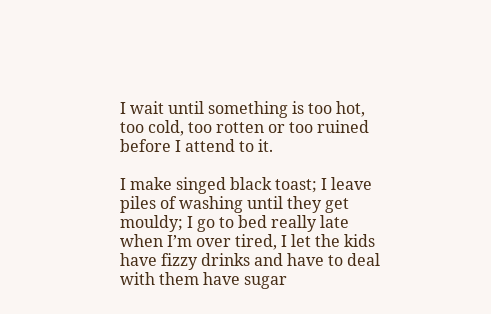I wait until something is too hot, too cold, too rotten or too ruined before I attend to it.

I make singed black toast; I leave piles of washing until they get mouldy; I go to bed really late when I’m over tired, I let the kids have fizzy drinks and have to deal with them have sugar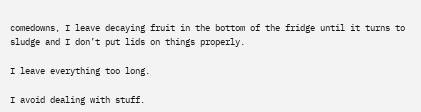comedowns, I leave decaying fruit in the bottom of the fridge until it turns to sludge and I don’t put lids on things properly.

I leave everything too long.

I avoid dealing with stuff.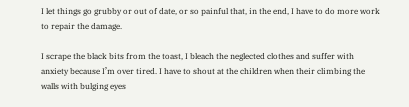I let things go grubby or out of date, or so painful that, in the end, I have to do more work to repair the damage.

I scrape the black bits from the toast, I bleach the neglected clothes and suffer with anxiety because I’m over tired. I have to shout at the children when their climbing the walls with bulging eyes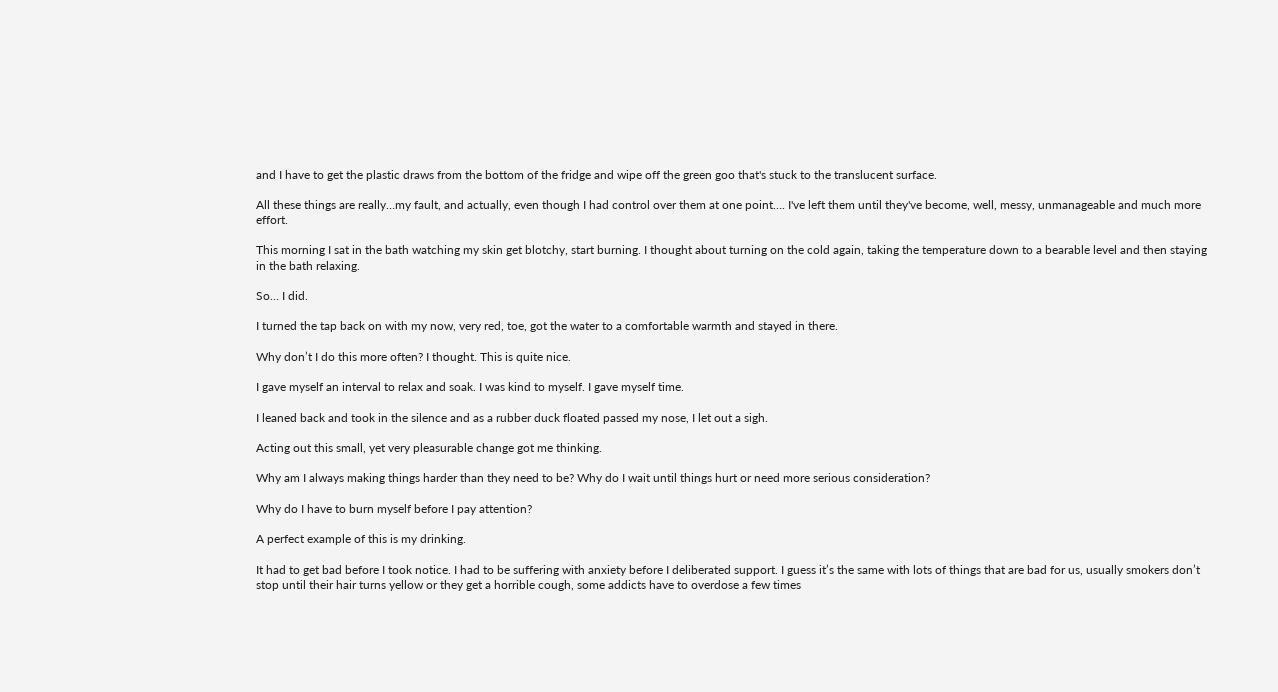and I have to get the plastic draws from the bottom of the fridge and wipe off the green goo that's stuck to the translucent surface.

All these things are really…my fault, and actually, even though I had control over them at one point…. I've left them until they've become, well, messy, unmanageable and much more effort.

This morning I sat in the bath watching my skin get blotchy, start burning. I thought about turning on the cold again, taking the temperature down to a bearable level and then staying in the bath relaxing.

So… I did.

I turned the tap back on with my now, very red, toe, got the water to a comfortable warmth and stayed in there.

Why don’t I do this more often? I thought. This is quite nice.

I gave myself an interval to relax and soak. I was kind to myself. I gave myself time.

I leaned back and took in the silence and as a rubber duck floated passed my nose, I let out a sigh.

Acting out this small, yet very pleasurable change got me thinking.

Why am I always making things harder than they need to be? Why do I wait until things hurt or need more serious consideration?

Why do I have to burn myself before I pay attention?

A perfect example of this is my drinking.

It had to get bad before I took notice. I had to be suffering with anxiety before I deliberated support. I guess it’s the same with lots of things that are bad for us, usually smokers don’t stop until their hair turns yellow or they get a horrible cough, some addicts have to overdose a few times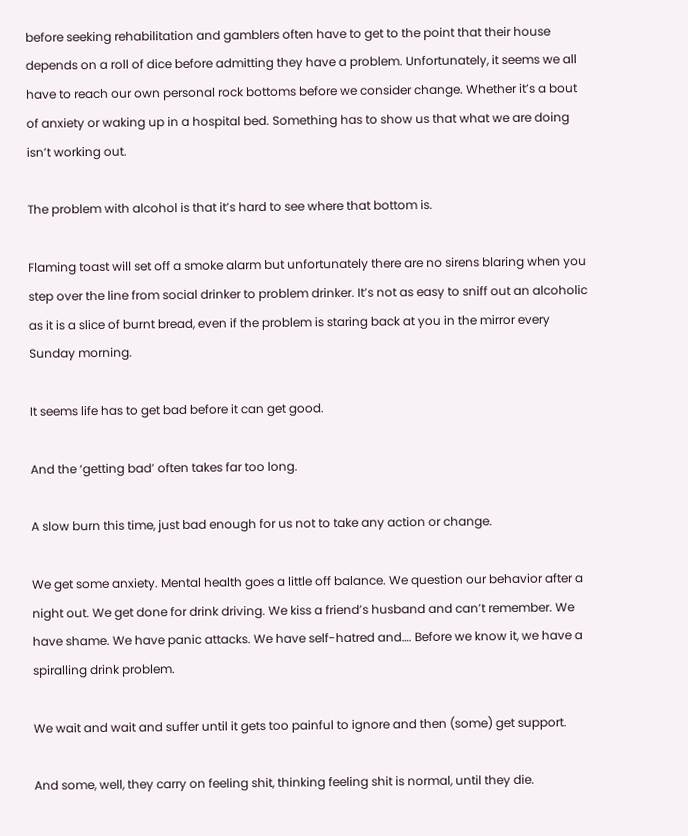before seeking rehabilitation and gamblers often have to get to the point that their house depends on a roll of dice before admitting they have a problem. Unfortunately, it seems we all have to reach our own personal rock bottoms before we consider change. Whether it’s a bout of anxiety or waking up in a hospital bed. Something has to show us that what we are doing isn’t working out.

The problem with alcohol is that it’s hard to see where that bottom is.

Flaming toast will set off a smoke alarm but unfortunately there are no sirens blaring when you step over the line from social drinker to problem drinker. It’s not as easy to sniff out an alcoholic as it is a slice of burnt bread, even if the problem is staring back at you in the mirror every Sunday morning.

It seems life has to get bad before it can get good.

And the ‘getting bad’ often takes far too long.

A slow burn this time, just bad enough for us not to take any action or change.

We get some anxiety. Mental health goes a little off balance. We question our behavior after a night out. We get done for drink driving. We kiss a friend’s husband and can’t remember. We have shame. We have panic attacks. We have self-hatred and…. Before we know it, we have a spiralling drink problem.

We wait and wait and suffer until it gets too painful to ignore and then (some) get support.

And some, well, they carry on feeling shit, thinking feeling shit is normal, until they die.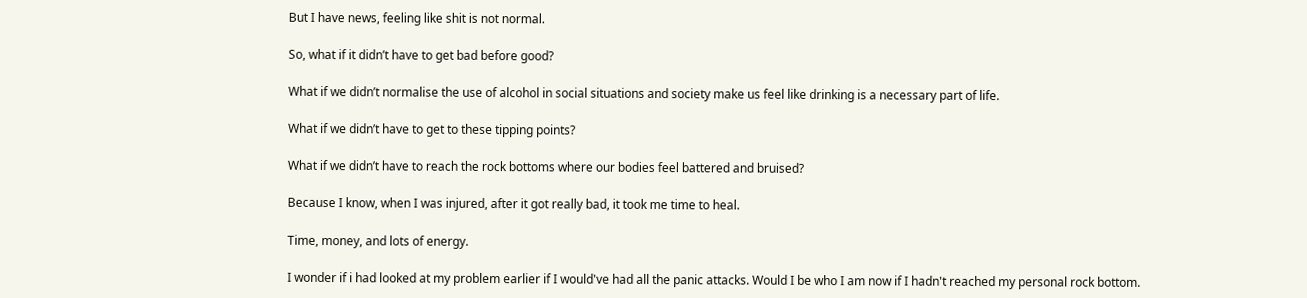But I have news, feeling like shit is not normal.

So, what if it didn’t have to get bad before good?

What if we didn’t normalise the use of alcohol in social situations and society make us feel like drinking is a necessary part of life.

What if we didn’t have to get to these tipping points?

What if we didn’t have to reach the rock bottoms where our bodies feel battered and bruised?

Because I know, when I was injured, after it got really bad, it took me time to heal.

Time, money, and lots of energy.

I wonder if i had looked at my problem earlier if I would've had all the panic attacks. Would I be who I am now if I hadn't reached my personal rock bottom.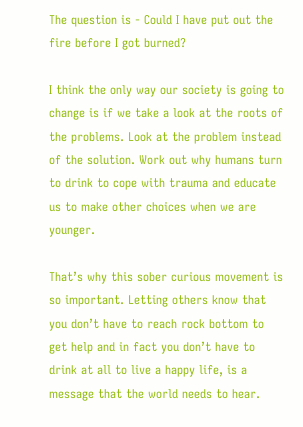The question is - Could I have put out the fire before I got burned?

I think the only way our society is going to change is if we take a look at the roots of the problems. Look at the problem instead of the solution. Work out why humans turn to drink to cope with trauma and educate us to make other choices when we are younger.

That’s why this sober curious movement is so important. Letting others know that you don’t have to reach rock bottom to get help and in fact you don’t have to drink at all to live a happy life, is a message that the world needs to hear.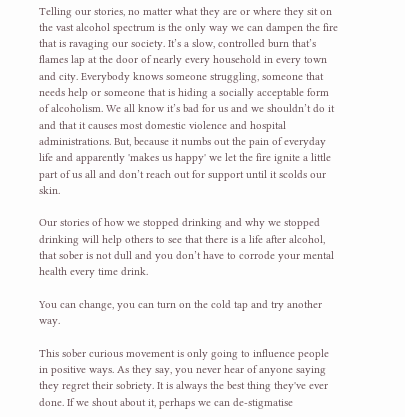Telling our stories, no matter what they are or where they sit on the vast alcohol spectrum is the only way we can dampen the fire that is ravaging our society. It’s a slow, controlled burn that’s flames lap at the door of nearly every household in every town and city. Everybody knows someone struggling, someone that needs help or someone that is hiding a socially acceptable form of alcoholism. We all know it’s bad for us and we shouldn’t do it and that it causes most domestic violence and hospital administrations. But, because it numbs out the pain of everyday life and apparently 'makes us happy' we let the fire ignite a little part of us all and don’t reach out for support until it scolds our skin.

Our stories of how we stopped drinking and why we stopped drinking will help others to see that there is a life after alcohol, that sober is not dull and you don’t have to corrode your mental health every time drink.

You can change, you can turn on the cold tap and try another way.

This sober curious movement is only going to influence people in positive ways. As they say, you never hear of anyone saying they regret their sobriety. It is always the best thing they've ever done. If we shout about it, perhaps we can de-stigmatise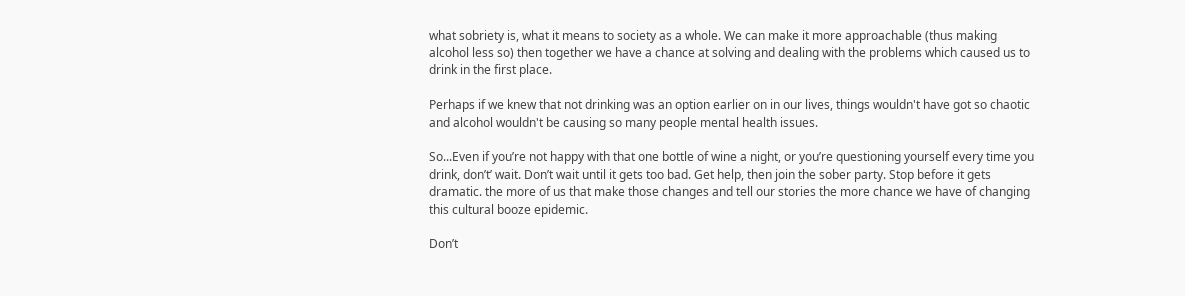what sobriety is, what it means to society as a whole. We can make it more approachable (thus making alcohol less so) then together we have a chance at solving and dealing with the problems which caused us to drink in the first place.

Perhaps if we knew that not drinking was an option earlier on in our lives, things wouldn't have got so chaotic and alcohol wouldn't be causing so many people mental health issues.

So...Even if you’re not happy with that one bottle of wine a night, or you’re questioning yourself every time you drink, don’t’ wait. Don’t wait until it gets too bad. Get help, then join the sober party. Stop before it gets dramatic. the more of us that make those changes and tell our stories the more chance we have of changing this cultural booze epidemic.

Don’t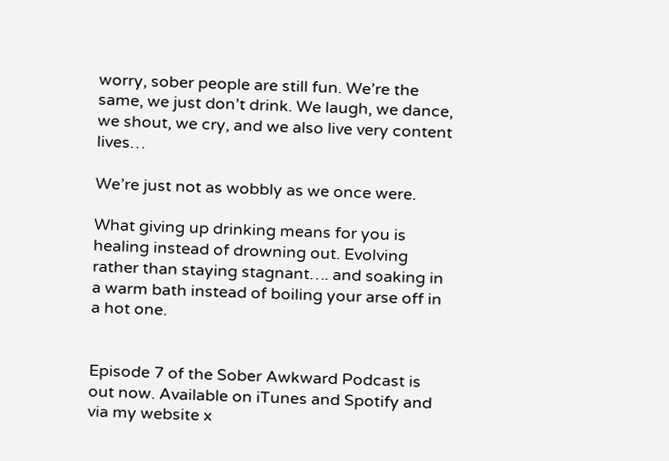worry, sober people are still fun. We’re the same, we just don’t drink. We laugh, we dance, we shout, we cry, and we also live very content lives…

We’re just not as wobbly as we once were.

What giving up drinking means for you is healing instead of drowning out. Evolving rather than staying stagnant…. and soaking in a warm bath instead of boiling your arse off in a hot one.


Episode 7 of the Sober Awkward Podcast is out now. Available on iTunes and Spotify and via my website x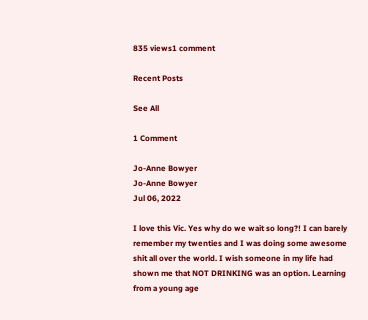835 views1 comment

Recent Posts

See All

1 Comment

Jo-Anne Bowyer
Jo-Anne Bowyer
Jul 06, 2022

I love this Vic. Yes why do we wait so long?! I can barely remember my twenties and I was doing some awesome shit all over the world. I wish someone in my life had shown me that NOT DRINKING was an option. Learning from a young age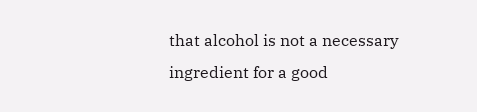that alcohol is not a necessary ingredient for a good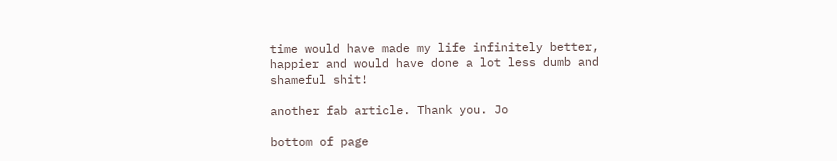time would have made my life infinitely better, happier and would have done a lot less dumb and shameful shit!

another fab article. Thank you. Jo

bottom of page